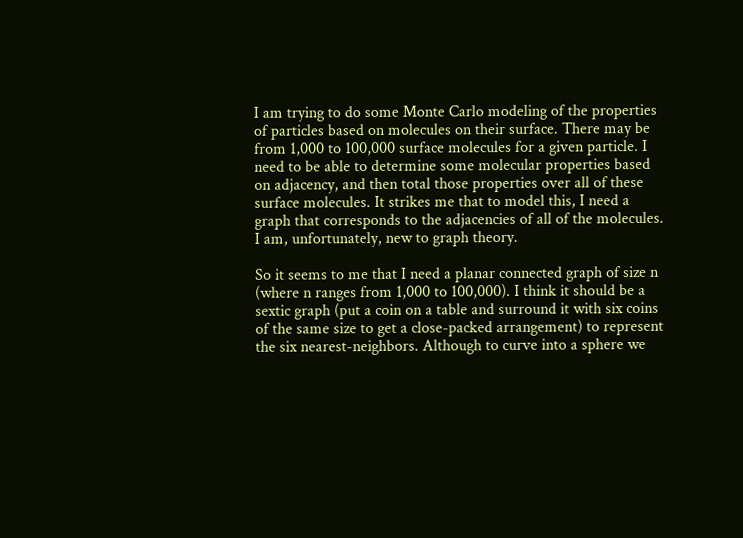I am trying to do some Monte Carlo modeling of the properties of particles based on molecules on their surface. There may be from 1,000 to 100,000 surface molecules for a given particle. I need to be able to determine some molecular properties based on adjacency, and then total those properties over all of these surface molecules. It strikes me that to model this, I need a graph that corresponds to the adjacencies of all of the molecules. I am, unfortunately, new to graph theory.

So it seems to me that I need a planar connected graph of size n (where n ranges from 1,000 to 100,000). I think it should be a sextic graph (put a coin on a table and surround it with six coins of the same size to get a close-packed arrangement) to represent the six nearest-neighbors. Although to curve into a sphere we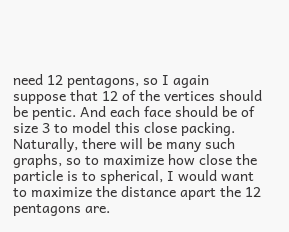need 12 pentagons, so I again suppose that 12 of the vertices should be pentic. And each face should be of size 3 to model this close packing. Naturally, there will be many such graphs, so to maximize how close the particle is to spherical, I would want to maximize the distance apart the 12 pentagons are.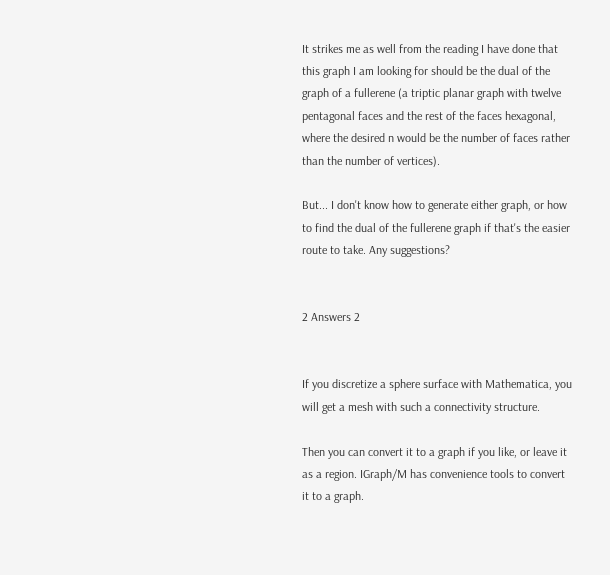It strikes me as well from the reading I have done that this graph I am looking for should be the dual of the graph of a fullerene (a triptic planar graph with twelve pentagonal faces and the rest of the faces hexagonal, where the desired n would be the number of faces rather than the number of vertices).

But... I don't know how to generate either graph, or how to find the dual of the fullerene graph if that's the easier route to take. Any suggestions?


2 Answers 2


If you discretize a sphere surface with Mathematica, you will get a mesh with such a connectivity structure.

Then you can convert it to a graph if you like, or leave it as a region. IGraph/M has convenience tools to convert it to a graph.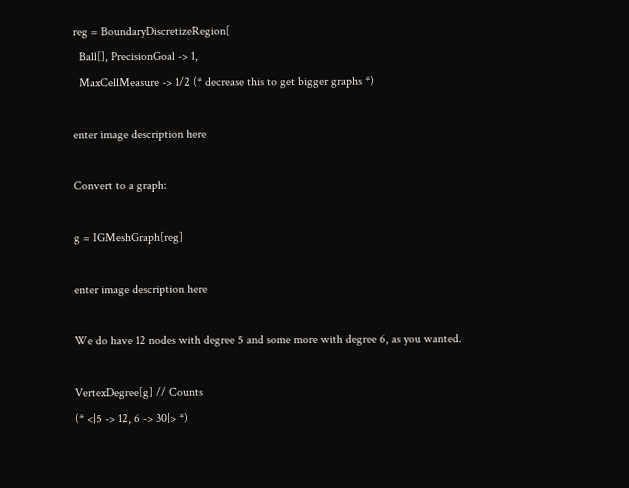reg = BoundaryDiscretizeRegion[
  Ball[], PrecisionGoal -> 1,
  MaxCellMeasure -> 1/2 (* decrease this to get bigger graphs *)

enter image description here

Convert to a graph:

g = IGMeshGraph[reg]

enter image description here

We do have 12 nodes with degree 5 and some more with degree 6, as you wanted.

VertexDegree[g] // Counts
(* <|5 -> 12, 6 -> 30|> *)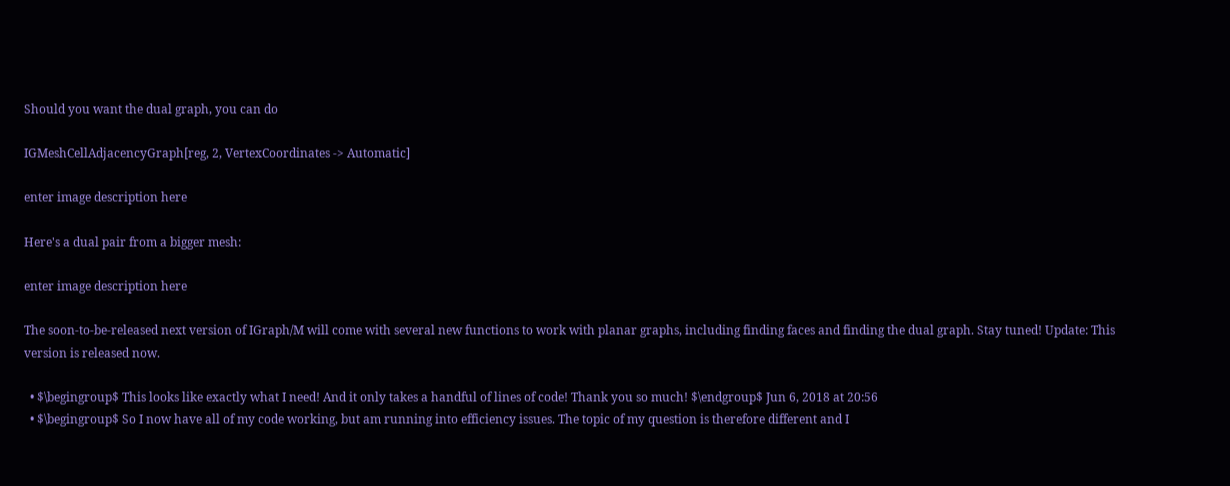Should you want the dual graph, you can do

IGMeshCellAdjacencyGraph[reg, 2, VertexCoordinates -> Automatic]

enter image description here

Here's a dual pair from a bigger mesh:

enter image description here

The soon-to-be-released next version of IGraph/M will come with several new functions to work with planar graphs, including finding faces and finding the dual graph. Stay tuned! Update: This version is released now.

  • $\begingroup$ This looks like exactly what I need! And it only takes a handful of lines of code! Thank you so much! $\endgroup$ Jun 6, 2018 at 20:56
  • $\begingroup$ So I now have all of my code working, but am running into efficiency issues. The topic of my question is therefore different and I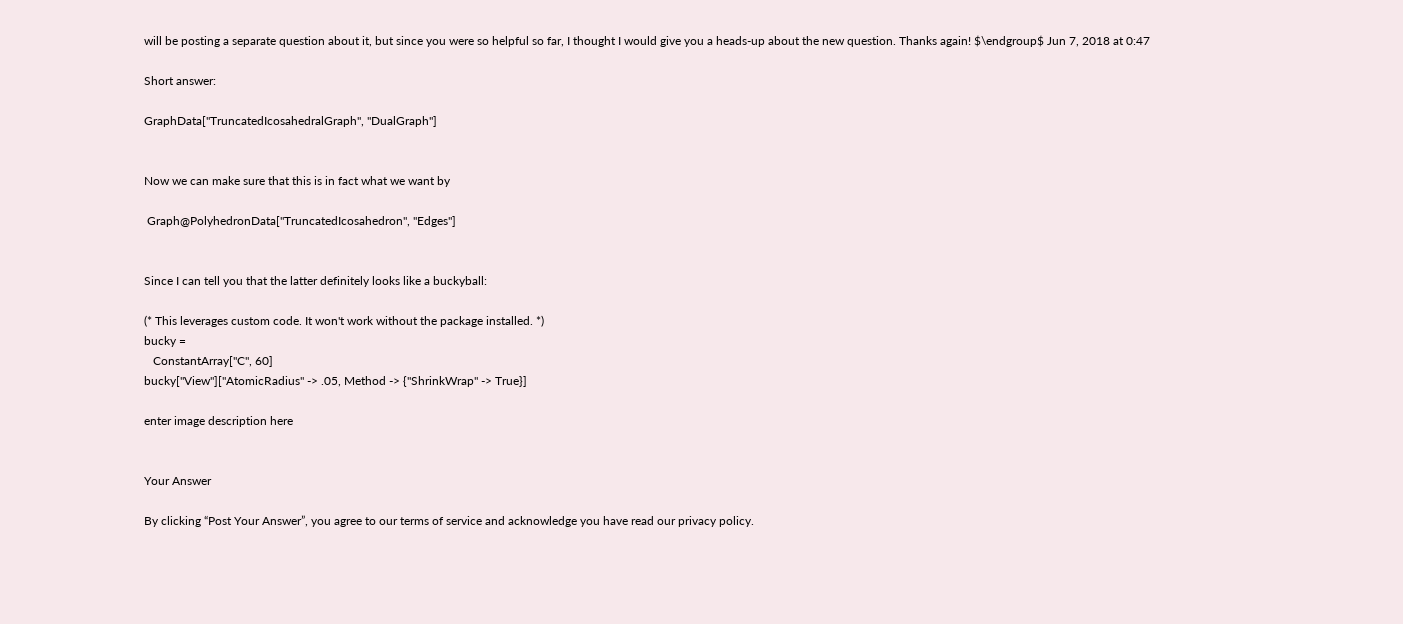will be posting a separate question about it, but since you were so helpful so far, I thought I would give you a heads-up about the new question. Thanks again! $\endgroup$ Jun 7, 2018 at 0:47

Short answer:

GraphData["TruncatedIcosahedralGraph", "DualGraph"]


Now we can make sure that this is in fact what we want by

 Graph@PolyhedronData["TruncatedIcosahedron", "Edges"]


Since I can tell you that the latter definitely looks like a buckyball:

(* This leverages custom code. It won't work without the package installed. *)
bucky =
   ConstantArray["C", 60]
bucky["View"]["AtomicRadius" -> .05, Method -> {"ShrinkWrap" -> True}]

enter image description here


Your Answer

By clicking “Post Your Answer”, you agree to our terms of service and acknowledge you have read our privacy policy.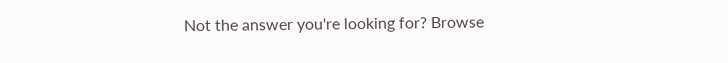Not the answer you're looking for? Browse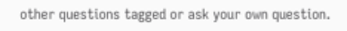other questions tagged or ask your own question.